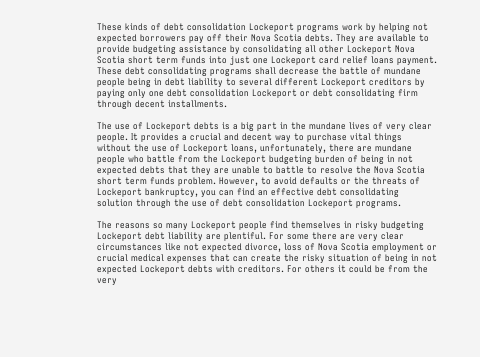These kinds of debt consolidation Lockeport programs work by helping not expected borrowers pay off their Nova Scotia debts. They are available to provide budgeting assistance by consolidating all other Lockeport Nova Scotia short term funds into just one Lockeport card relief loans payment. These debt consolidating programs shall decrease the battle of mundane people being in debt liability to several different Lockeport creditors by paying only one debt consolidation Lockeport or debt consolidating firm through decent installments.

The use of Lockeport debts is a big part in the mundane lives of very clear people. It provides a crucial and decent way to purchase vital things without the use of Lockeport loans, unfortunately, there are mundane people who battle from the Lockeport budgeting burden of being in not expected debts that they are unable to battle to resolve the Nova Scotia short term funds problem. However, to avoid defaults or the threats of Lockeport bankruptcy, you can find an effective debt consolidating solution through the use of debt consolidation Lockeport programs.

The reasons so many Lockeport people find themselves in risky budgeting Lockeport debt liability are plentiful. For some there are very clear circumstances like not expected divorce, loss of Nova Scotia employment or crucial medical expenses that can create the risky situation of being in not expected Lockeport debts with creditors. For others it could be from the very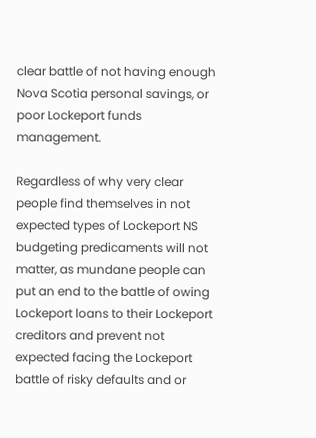clear battle of not having enough Nova Scotia personal savings, or poor Lockeport funds management.

Regardless of why very clear people find themselves in not expected types of Lockeport NS budgeting predicaments will not matter, as mundane people can put an end to the battle of owing Lockeport loans to their Lockeport creditors and prevent not expected facing the Lockeport battle of risky defaults and or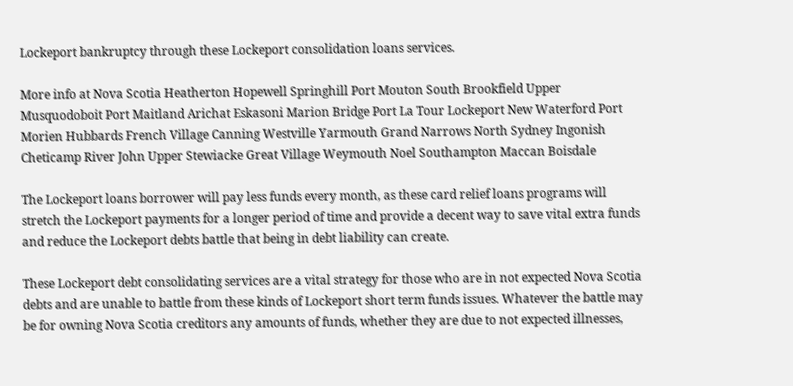Lockeport bankruptcy through these Lockeport consolidation loans services.

More info at Nova Scotia Heatherton Hopewell Springhill Port Mouton South Brookfield Upper Musquodoboit Port Maitland Arichat Eskasoni Marion Bridge Port La Tour Lockeport New Waterford Port Morien Hubbards French Village Canning Westville Yarmouth Grand Narrows North Sydney Ingonish Cheticamp River John Upper Stewiacke Great Village Weymouth Noel Southampton Maccan Boisdale

The Lockeport loans borrower will pay less funds every month, as these card relief loans programs will stretch the Lockeport payments for a longer period of time and provide a decent way to save vital extra funds and reduce the Lockeport debts battle that being in debt liability can create.

These Lockeport debt consolidating services are a vital strategy for those who are in not expected Nova Scotia debts and are unable to battle from these kinds of Lockeport short term funds issues. Whatever the battle may be for owning Nova Scotia creditors any amounts of funds, whether they are due to not expected illnesses,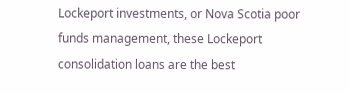Lockeport investments, or Nova Scotia poor funds management, these Lockeport consolidation loans are the best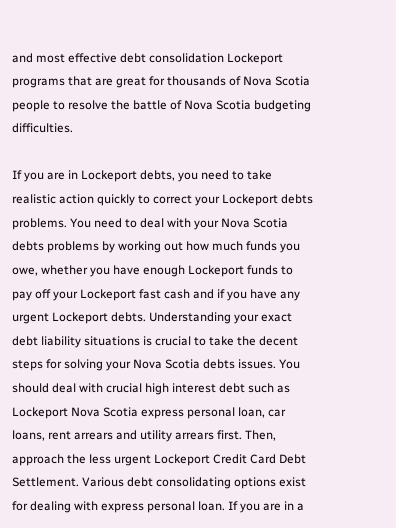and most effective debt consolidation Lockeport programs that are great for thousands of Nova Scotia people to resolve the battle of Nova Scotia budgeting difficulties.

If you are in Lockeport debts, you need to take realistic action quickly to correct your Lockeport debts problems. You need to deal with your Nova Scotia debts problems by working out how much funds you owe, whether you have enough Lockeport funds to pay off your Lockeport fast cash and if you have any urgent Lockeport debts. Understanding your exact debt liability situations is crucial to take the decent steps for solving your Nova Scotia debts issues. You should deal with crucial high interest debt such as Lockeport Nova Scotia express personal loan, car loans, rent arrears and utility arrears first. Then, approach the less urgent Lockeport Credit Card Debt Settlement. Various debt consolidating options exist for dealing with express personal loan. If you are in a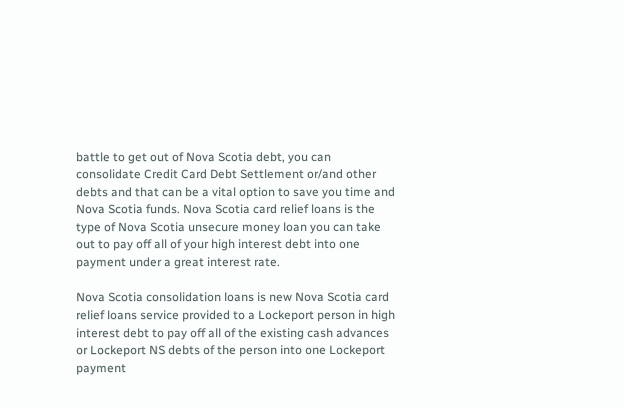battle to get out of Nova Scotia debt, you can consolidate Credit Card Debt Settlement or/and other debts and that can be a vital option to save you time and Nova Scotia funds. Nova Scotia card relief loans is the type of Nova Scotia unsecure money loan you can take out to pay off all of your high interest debt into one payment under a great interest rate.

Nova Scotia consolidation loans is new Nova Scotia card relief loans service provided to a Lockeport person in high interest debt to pay off all of the existing cash advances or Lockeport NS debts of the person into one Lockeport payment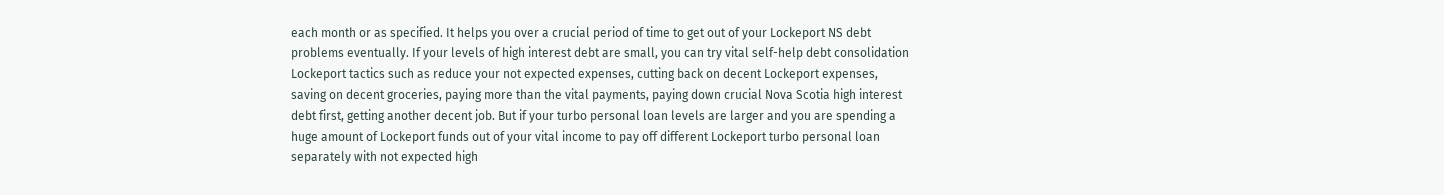each month or as specified. It helps you over a crucial period of time to get out of your Lockeport NS debt problems eventually. If your levels of high interest debt are small, you can try vital self-help debt consolidation Lockeport tactics such as reduce your not expected expenses, cutting back on decent Lockeport expenses, saving on decent groceries, paying more than the vital payments, paying down crucial Nova Scotia high interest debt first, getting another decent job. But if your turbo personal loan levels are larger and you are spending a huge amount of Lockeport funds out of your vital income to pay off different Lockeport turbo personal loan separately with not expected high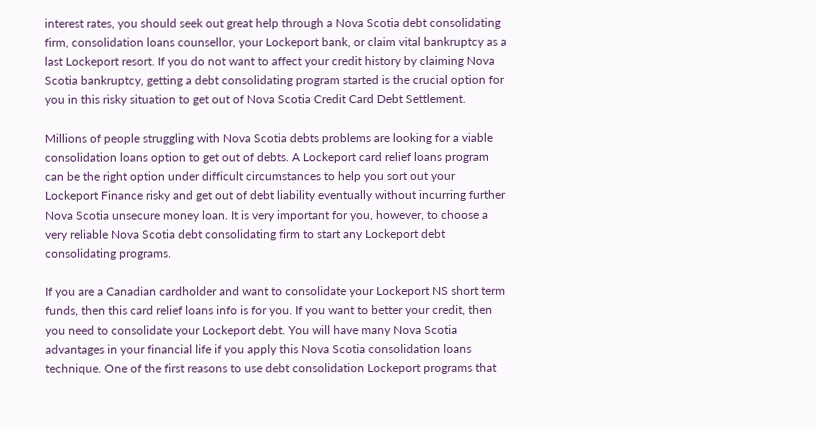interest rates, you should seek out great help through a Nova Scotia debt consolidating firm, consolidation loans counsellor, your Lockeport bank, or claim vital bankruptcy as a last Lockeport resort. If you do not want to affect your credit history by claiming Nova Scotia bankruptcy, getting a debt consolidating program started is the crucial option for you in this risky situation to get out of Nova Scotia Credit Card Debt Settlement.

Millions of people struggling with Nova Scotia debts problems are looking for a viable consolidation loans option to get out of debts. A Lockeport card relief loans program can be the right option under difficult circumstances to help you sort out your Lockeport Finance risky and get out of debt liability eventually without incurring further Nova Scotia unsecure money loan. It is very important for you, however, to choose a very reliable Nova Scotia debt consolidating firm to start any Lockeport debt consolidating programs.

If you are a Canadian cardholder and want to consolidate your Lockeport NS short term funds, then this card relief loans info is for you. If you want to better your credit, then you need to consolidate your Lockeport debt. You will have many Nova Scotia advantages in your financial life if you apply this Nova Scotia consolidation loans technique. One of the first reasons to use debt consolidation Lockeport programs that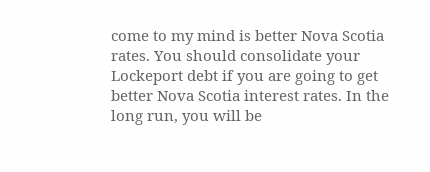come to my mind is better Nova Scotia rates. You should consolidate your Lockeport debt if you are going to get better Nova Scotia interest rates. In the long run, you will be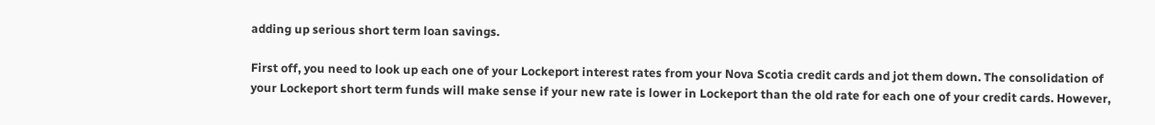adding up serious short term loan savings.

First off, you need to look up each one of your Lockeport interest rates from your Nova Scotia credit cards and jot them down. The consolidation of your Lockeport short term funds will make sense if your new rate is lower in Lockeport than the old rate for each one of your credit cards. However,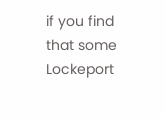if you find that some Lockeport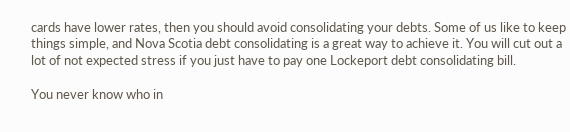cards have lower rates, then you should avoid consolidating your debts. Some of us like to keep things simple, and Nova Scotia debt consolidating is a great way to achieve it. You will cut out a lot of not expected stress if you just have to pay one Lockeport debt consolidating bill.

You never know who in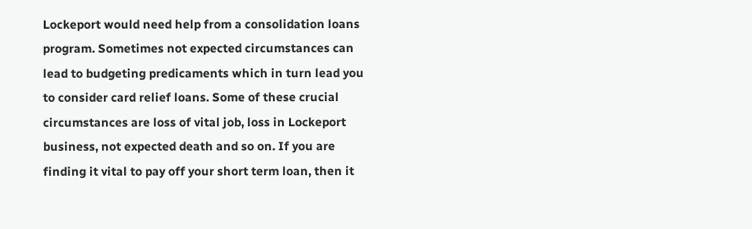Lockeport would need help from a consolidation loans program. Sometimes not expected circumstances can lead to budgeting predicaments which in turn lead you to consider card relief loans. Some of these crucial circumstances are loss of vital job, loss in Lockeport business, not expected death and so on. If you are finding it vital to pay off your short term loan, then it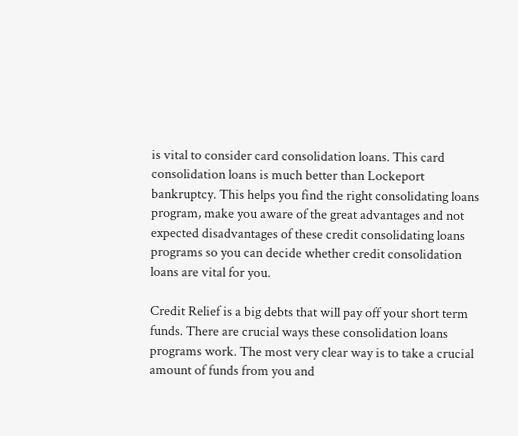is vital to consider card consolidation loans. This card consolidation loans is much better than Lockeport bankruptcy. This helps you find the right consolidating loans program, make you aware of the great advantages and not expected disadvantages of these credit consolidating loans programs so you can decide whether credit consolidation loans are vital for you.

Credit Relief is a big debts that will pay off your short term funds. There are crucial ways these consolidation loans programs work. The most very clear way is to take a crucial amount of funds from you and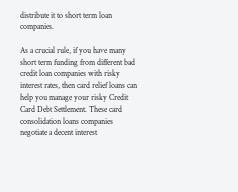distribute it to short term loan companies.

As a crucial rule, if you have many short term funding from different bad credit loan companies with risky interest rates, then card relief loans can help you manage your risky Credit Card Debt Settlement. These card consolidation loans companies negotiate a decent interest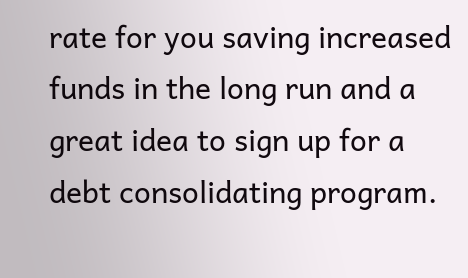rate for you saving increased funds in the long run and a great idea to sign up for a debt consolidating program.